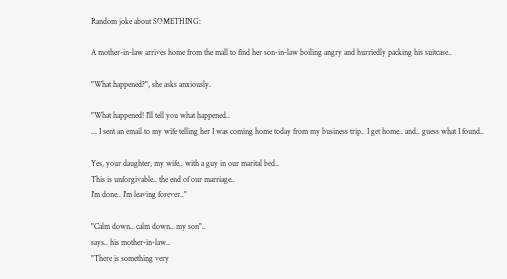Random joke about SOMETHING:

A mother-in-law arrives home from the mall to find her son-in-law boiling angry and hurriedly packing his suitcase..

"What happened?", she asks anxiously.

"What happened! I'll tell you what happened..
... I sent an email to my wife telling her I was coming home today from my business trip.. I get home.. and.. guess what I found..

Yes, your daughter, my wife.. with a guy in our marital bed..
This is unforgivable.. the end of our marriage..
I'm done.. I'm leaving forever.."

"Calm down.. calm down.. my son"..
says.. his mother-in-law..
"There is something very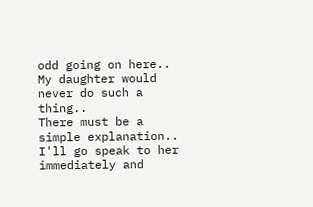odd going on here..
My daughter would never do such a thing..
There must be a simple explanation..
I'll go speak to her immediately and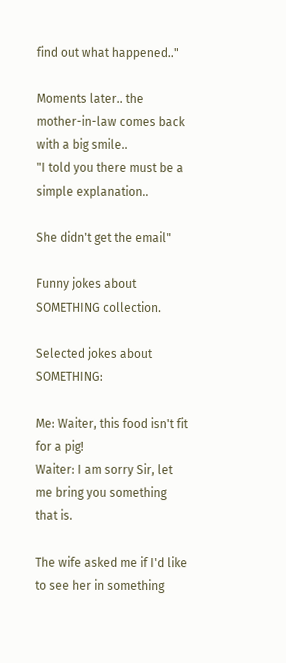find out what happened.."

Moments later.. the mother-in-law comes back with a big smile..
"I told you there must be a simple explanation..

She didn't get the email"

Funny jokes about SOMETHING collection.

Selected jokes about SOMETHING:

Me: Waiter, this food isn't fit for a pig!
Waiter: I am sorry Sir, let me bring you something that is.

The wife asked me if I'd like to see her in something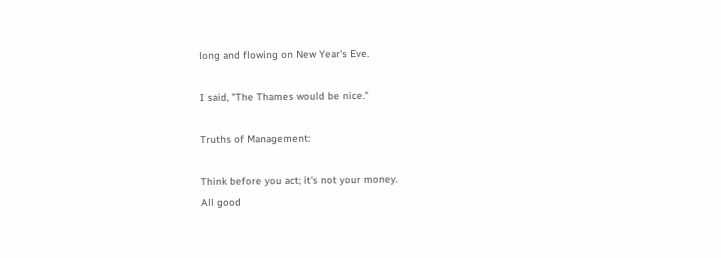long and flowing on New Year's Eve.

I said, "The Thames would be nice."

Truths of Management:

Think before you act; it's not your money.
All good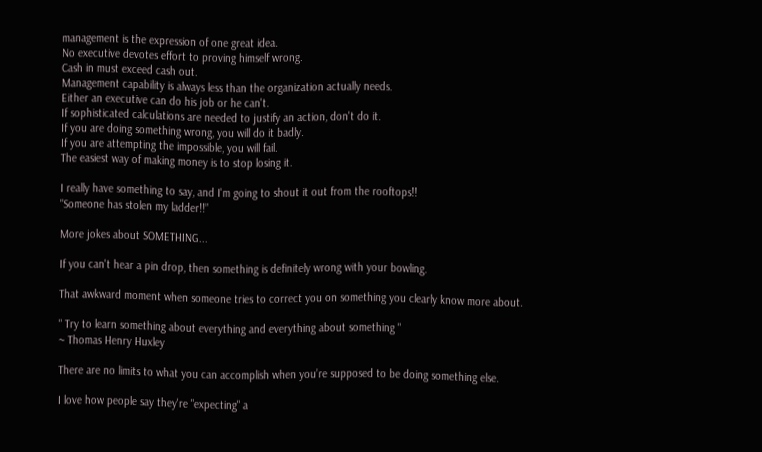management is the expression of one great idea.
No executive devotes effort to proving himself wrong.
Cash in must exceed cash out.
Management capability is always less than the organization actually needs.
Either an executive can do his job or he can't.
If sophisticated calculations are needed to justify an action, don't do it.
If you are doing something wrong, you will do it badly.
If you are attempting the impossible, you will fail.
The easiest way of making money is to stop losing it.

I really have something to say, and I'm going to shout it out from the rooftops!!
"Someone has stolen my ladder!!”

More jokes about SOMETHING...

If you can't hear a pin drop, then something is definitely wrong with your bowling.

That awkward moment when someone tries to correct you on something you clearly know more about.

" Try to learn something about everything and everything about something "
~ Thomas Henry Huxley

There are no limits to what you can accomplish when you’re supposed to be doing something else.

I love how people say they're "expecting" a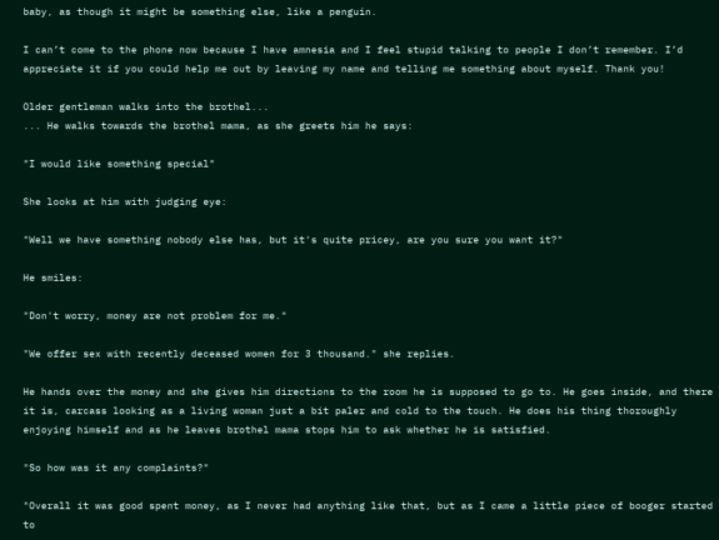baby, as though it might be something else, like a penguin.

I can’t come to the phone now because I have amnesia and I feel stupid talking to people I don’t remember. I’d appreciate it if you could help me out by leaving my name and telling me something about myself. Thank you!

Older gentleman walks into the brothel...
... He walks towards the brothel mama, as she greets him he says:

"I would like something special"

She looks at him with judging eye:

"Well we have something nobody else has, but it's quite pricey, are you sure you want it?"

He smiles:

"Don't worry, money are not problem for me."

"We offer sex with recently deceased women for 3 thousand." she replies.

He hands over the money and she gives him directions to the room he is supposed to go to. He goes inside, and there it is, carcass looking as a living woman just a bit paler and cold to the touch. He does his thing thoroughly enjoying himself and as he leaves brothel mama stops him to ask whether he is satisfied.

"So how was it any complaints?"

"Overall it was good spent money, as I never had anything like that, but as I came a little piece of booger started to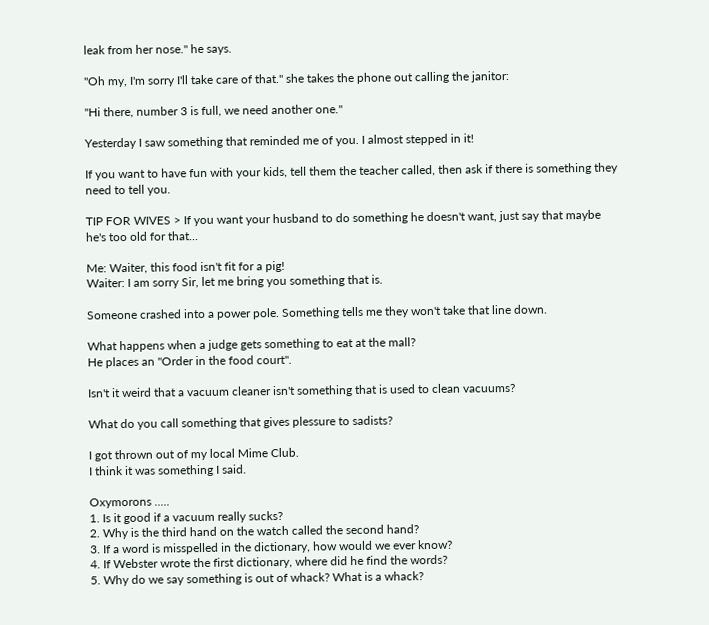leak from her nose." he says.

"Oh my, I'm sorry I'll take care of that." she takes the phone out calling the janitor:

"Hi there, number 3 is full, we need another one."

Yesterday I saw something that reminded me of you. I almost stepped in it!

If you want to have fun with your kids, tell them the teacher called, then ask if there is something they need to tell you.

TIP FOR WIVES > If you want your husband to do something he doesn't want, just say that maybe he's too old for that...

Me: Waiter, this food isn't fit for a pig!
Waiter: I am sorry Sir, let me bring you something that is.

Someone crashed into a power pole. Something tells me they won't take that line down.

What happens when a judge gets something to eat at the mall?
He places an "Order in the food court".

Isn't it weird that a vacuum cleaner isn't something that is used to clean vacuums?

What do you call something that gives plessure to sadists?

I got thrown out of my local Mime Club.
I think it was something I said.

Oxymorons .....
1. Is it good if a vacuum really sucks?
2. Why is the third hand on the watch called the second hand?
3. If a word is misspelled in the dictionary, how would we ever know?
4. If Webster wrote the first dictionary, where did he find the words?
5. Why do we say something is out of whack? What is a whack?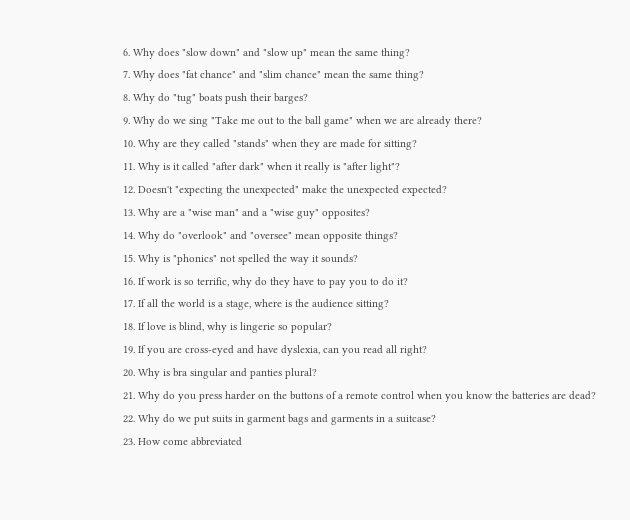6. Why does "slow down" and "slow up" mean the same thing?
7. Why does "fat chance" and "slim chance" mean the same thing?
8. Why do "tug" boats push their barges?
9. Why do we sing "Take me out to the ball game" when we are already there?
10. Why are they called "stands" when they are made for sitting?
11. Why is it called "after dark" when it really is "after light"?
12. Doesn't "expecting the unexpected" make the unexpected expected?
13. Why are a "wise man" and a "wise guy" opposites?
14. Why do "overlook" and "oversee" mean opposite things?
15. Why is "phonics" not spelled the way it sounds?
16. If work is so terrific, why do they have to pay you to do it?
17. If all the world is a stage, where is the audience sitting?
18. If love is blind, why is lingerie so popular?
19. If you are cross-eyed and have dyslexia, can you read all right?
20. Why is bra singular and panties plural?
21. Why do you press harder on the buttons of a remote control when you know the batteries are dead?
22. Why do we put suits in garment bags and garments in a suitcase?
23. How come abbreviated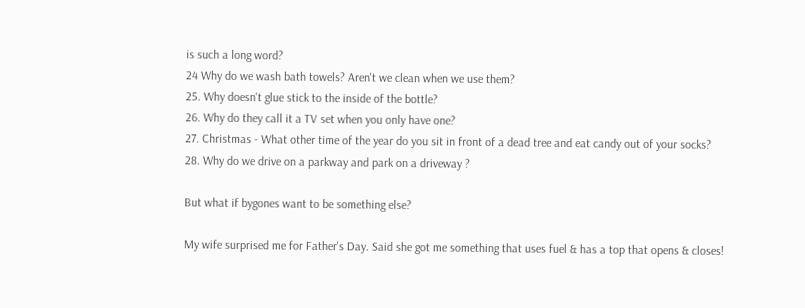is such a long word?
24 Why do we wash bath towels? Aren't we clean when we use them?
25. Why doesn't glue stick to the inside of the bottle?
26. Why do they call it a TV set when you only have one?
27. Christmas - What other time of the year do you sit in front of a dead tree and eat candy out of your socks?
28. Why do we drive on a parkway and park on a driveway ?

But what if bygones want to be something else?

My wife surprised me for Father's Day. Said she got me something that uses fuel & has a top that opens & closes!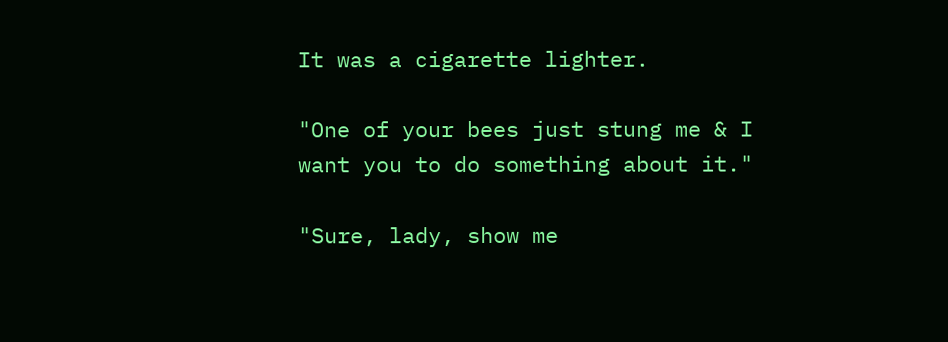It was a cigarette lighter.

"One of your bees just stung me & I want you to do something about it."

"Sure, lady, show me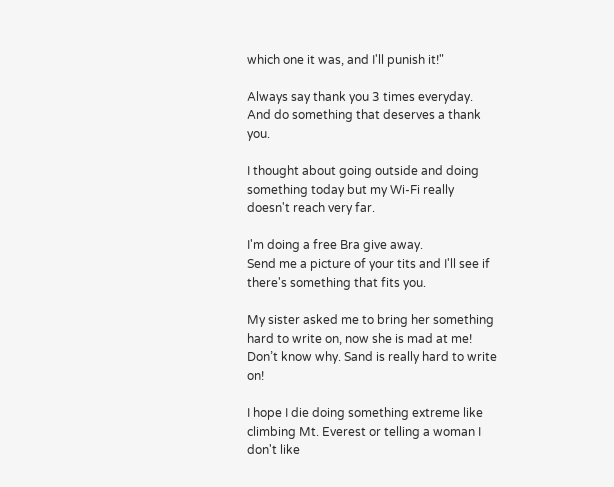which one it was, and I'll punish it!"

Always say thank you 3 times everyday. And do something that deserves a thank you.

I thought about going outside and doing something today but my Wi-Fi really doesn't reach very far.

I'm doing a free Bra give away.
Send me a picture of your tits and I'll see if there's something that fits you.

My sister asked me to bring her something hard to write on, now she is mad at me! Don’t know why. Sand is really hard to write on!

I hope I die doing something extreme like climbing Mt. Everest or telling a woman I don't like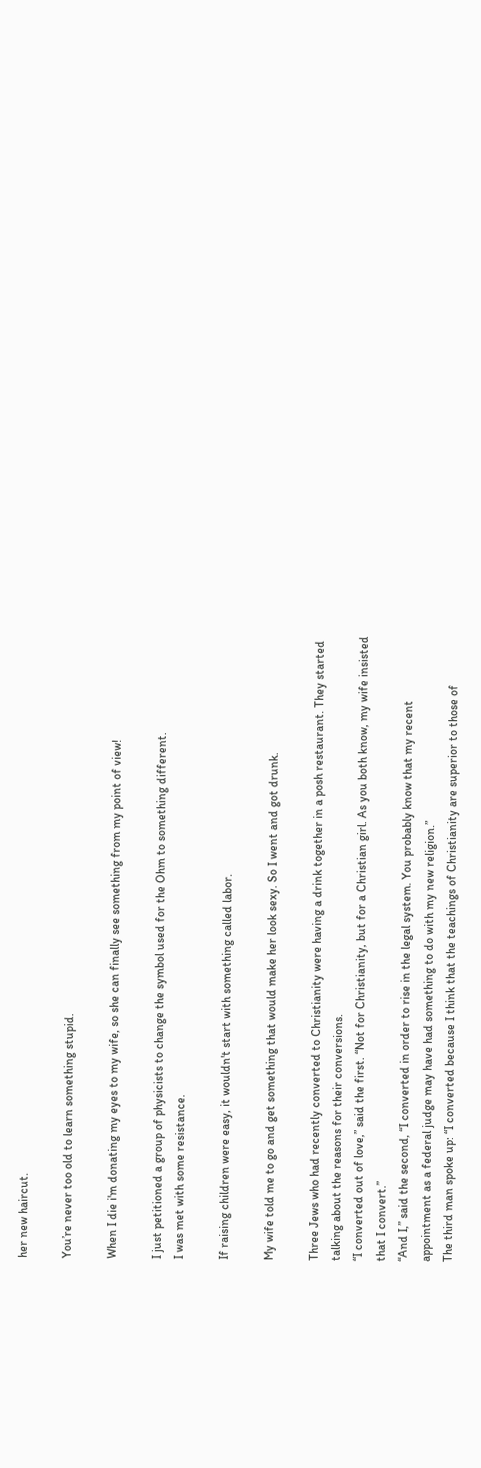her new haircut.

You’re never too old to learn something stupid.

When I die i'm donating my eyes to my wife, so she can finally see something from my point of view!

I just petitioned a group of physicists to change the symbol used for the Ohm to something different.
I was met with some resistance.

If raising children were easy, it wouldn't start with something called labor.

My wife told me to go and get something that would make her look sexy. So I went and got drunk.

Three Jews who had recently converted to Christianity were having a drink together in a posh restaurant. They started talking about the reasons for their conversions.
“I converted out of love,” said the first. “Not for Christianity, but for a Christian girl. As you both know, my wife insisted that I convert.”
“And I,” said the second, “I converted in order to rise in the legal system. You probably know that my recent appointment as a federal judge may have had something to do with my new religion.”
The third man spoke up: “I converted because I think that the teachings of Christianity are superior to those of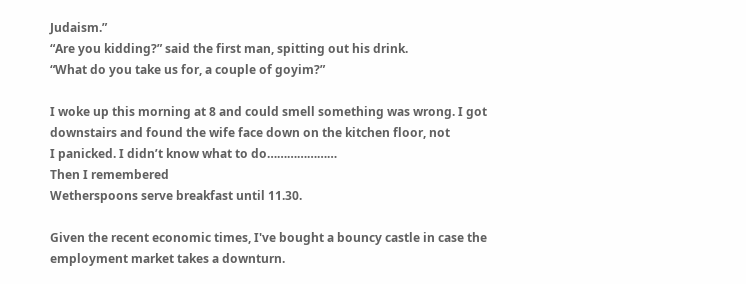Judaism.”
“Are you kidding?” said the first man, spitting out his drink.
“What do you take us for, a couple of goyim?”

I woke up this morning at 8 and could smell something was wrong. I got
downstairs and found the wife face down on the kitchen floor, not
I panicked. I didn’t know what to do…………………
Then I remembered
Wetherspoons serve breakfast until 11.30.

Given the recent economic times, I've bought a bouncy castle in case the employment market takes a downturn.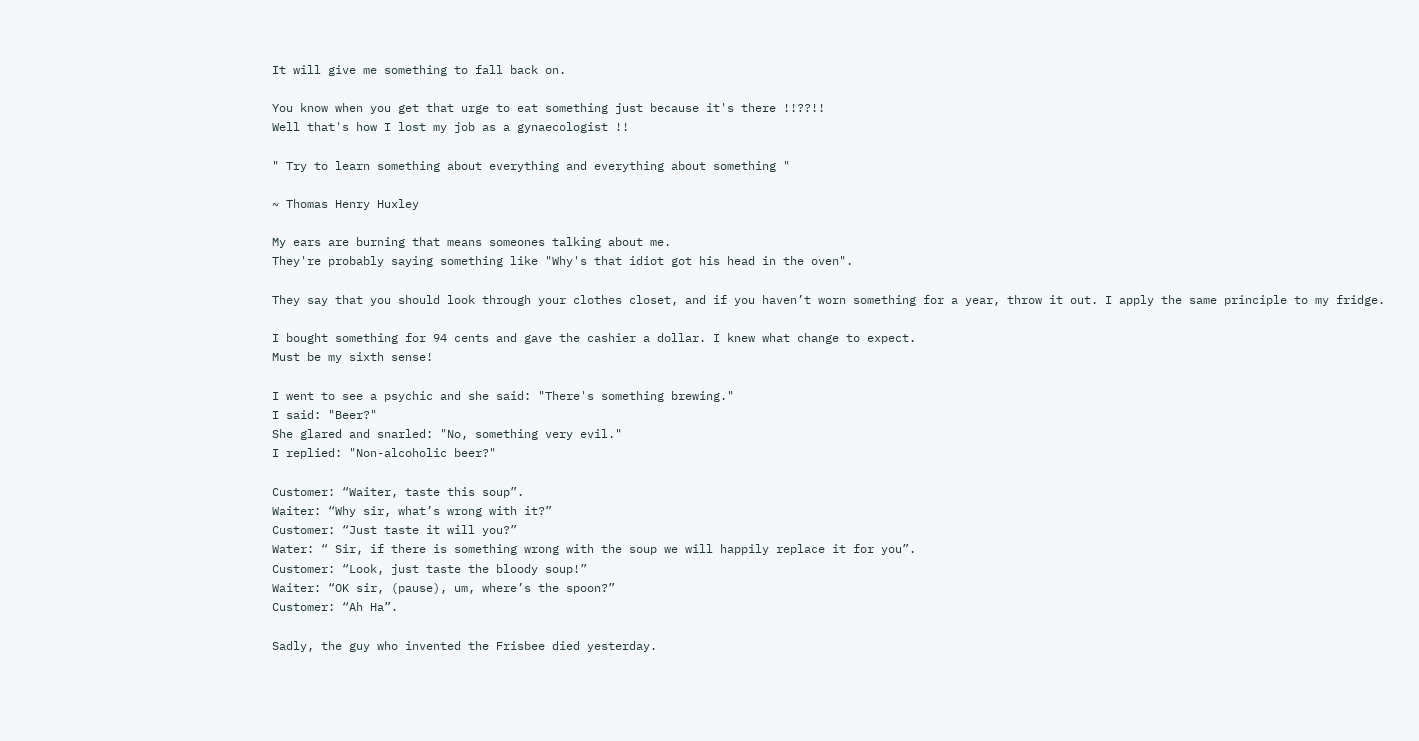It will give me something to fall back on.

You know when you get that urge to eat something just because it's there !!??!!
Well that's how I lost my job as a gynaecologist !!

" Try to learn something about everything and everything about something "

~ Thomas Henry Huxley

My ears are burning that means someones talking about me.
They're probably saying something like "Why's that idiot got his head in the oven".

They say that you should look through your clothes closet, and if you haven’t worn something for a year, throw it out. I apply the same principle to my fridge.

I bought something for 94 cents and gave the cashier a dollar. I knew what change to expect.
Must be my sixth sense!

I went to see a psychic and she said: "There's something brewing."
I said: "Beer?"
She glared and snarled: "No, something very evil."
I replied: "Non-alcoholic beer?"

Customer: “Waiter, taste this soup”.
Waiter: “Why sir, what’s wrong with it?”
Customer: “Just taste it will you?”
Water: “ Sir, if there is something wrong with the soup we will happily replace it for you”.
Customer: “Look, just taste the bloody soup!”
Waiter: “OK sir, (pause), um, where’s the spoon?”
Customer: “Ah Ha”.

Sadly, the guy who invented the Frisbee died yesterday.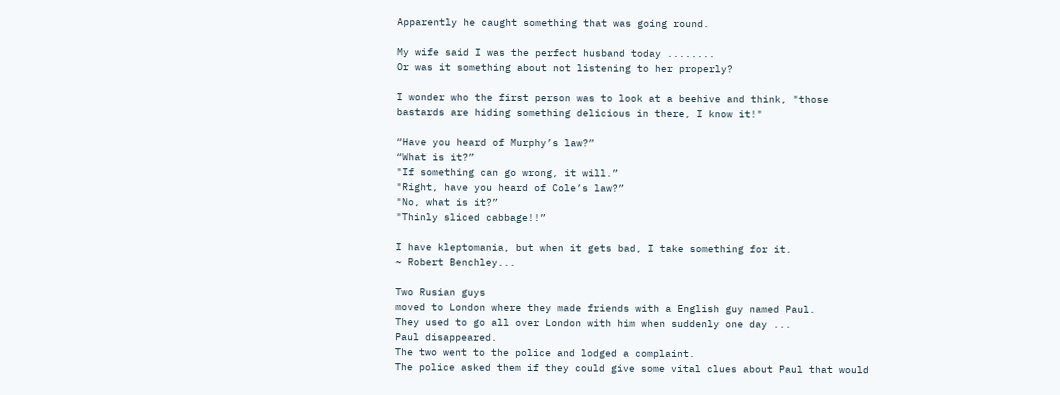Apparently he caught something that was going round.

My wife said I was the perfect husband today ........
Or was it something about not listening to her properly?

I wonder who the first person was to look at a beehive and think, "those bastards are hiding something delicious in there, I know it!"

“Have you heard of Murphy’s law?”
“What is it?”
"If something can go wrong, it will.”
"Right, have you heard of Cole’s law?”
"No, what is it?”
"Thinly sliced cabbage!!”

I have kleptomania, but when it gets bad, I take something for it.
~ Robert Benchley...

Two Rusian guys
moved to London where they made friends with a English guy named Paul.
They used to go all over London with him when suddenly one day ...
Paul disappeared.
The two went to the police and lodged a complaint.
The police asked them if they could give some vital clues about Paul that would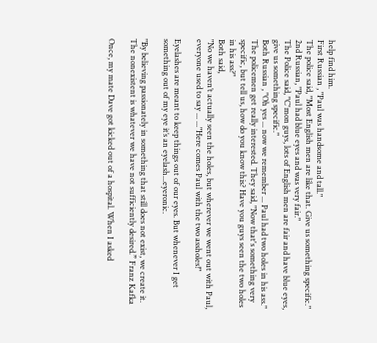help find him.
First Russian , "Paul was handsome and tall."
The police said, "Most English men are like that. Give us something specific."
2nd Russian, "Paul had blue eyes and was very fair."
The Police said, "C'mon guys, lots of English men are fair and have blue eyes, give us something specific."
Both Russian , "Oh yes ... now we remember ... Paul had two holes in his ass."
The policemen get really interested. They said, "Now that's something very specific, but tell us, how do you know this? Have you guys seen the two holes in his ass?"
Both said,
"No we haven’t actually seen the holes, but wherever we went out with Paul, everyone used to say ... ..."Here comes Paul with the two assholes!"

Eyelashes are meant to keep things out of our eyes. But whenever I get something out of my eye it’s an eyelash...eyeronic.

"By believing passionately in something that still does not exist, we create it. The nonexistent is whatever we have not sufficiently desired.” Franz Kafka

Once, my mate Dave got kicked out of a hospital. When I asked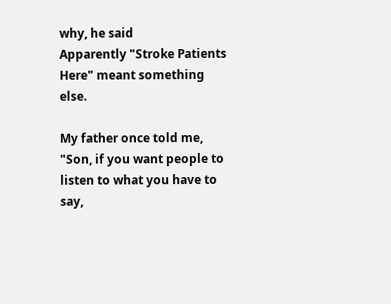why, he said
Apparently "Stroke Patients Here" meant something else.

My father once told me, "Son, if you want people to listen to what you have to say,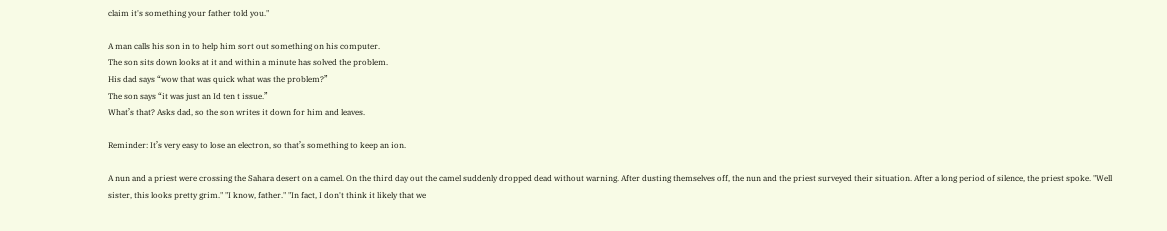claim it's something your father told you."

A man calls his son in to help him sort out something on his computer.
The son sits down looks at it and within a minute has solved the problem.
His dad says “wow that was quick what was the problem?”
The son says “it was just an Id ten t issue.”
What’s that? Asks dad, so the son writes it down for him and leaves.

Reminder: It’s very easy to lose an electron, so that’s something to keep an ion.

A nun and a priest were crossing the Sahara desert on a camel. On the third day out the camel suddenly dropped dead without warning. After dusting themselves off, the nun and the priest surveyed their situation. After a long period of silence, the priest spoke. "Well sister, this looks pretty grim." "I know, father." "In fact, I don't think it likely that we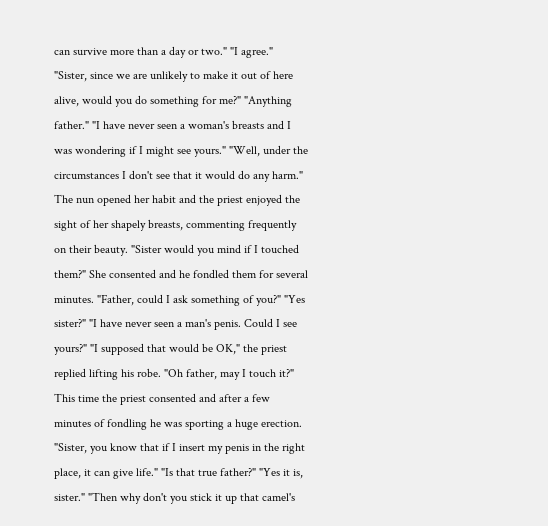can survive more than a day or two." "I agree." "Sister, since we are unlikely to make it out of here alive, would you do something for me?" "Anything father." "I have never seen a woman's breasts and I was wondering if I might see yours." "Well, under the circumstances I don't see that it would do any harm." The nun opened her habit and the priest enjoyed the sight of her shapely breasts, commenting frequently on their beauty. "Sister would you mind if I touched them?" She consented and he fondled them for several minutes. "Father, could I ask something of you?" "Yes sister?" "I have never seen a man's penis. Could I see yours?" "I supposed that would be OK," the priest replied lifting his robe. "Oh father, may I touch it?" This time the priest consented and after a few minutes of fondling he was sporting a huge erection. "Sister, you know that if I insert my penis in the right place, it can give life." "Is that true father?" "Yes it is, sister." "Then why don't you stick it up that camel's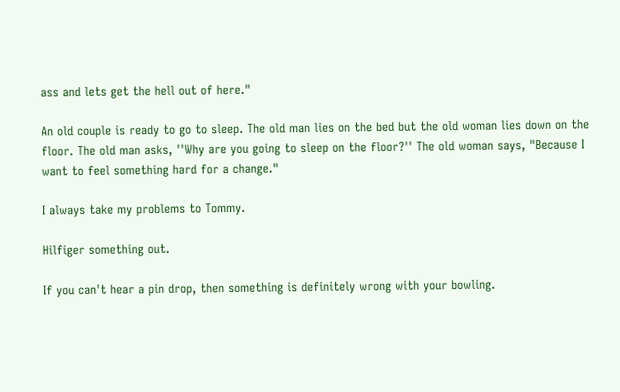ass and lets get the hell out of here."

An old couple is ready to go to sleep. The old man lies on the bed but the old woman lies down on the floor. The old man asks, ''Why are you going to sleep on the floor?'' The old woman says, "Because I want to feel something hard for a change."

I always take my problems to Tommy.

Hilfiger something out.

If you can't hear a pin drop, then something is definitely wrong with your bowling.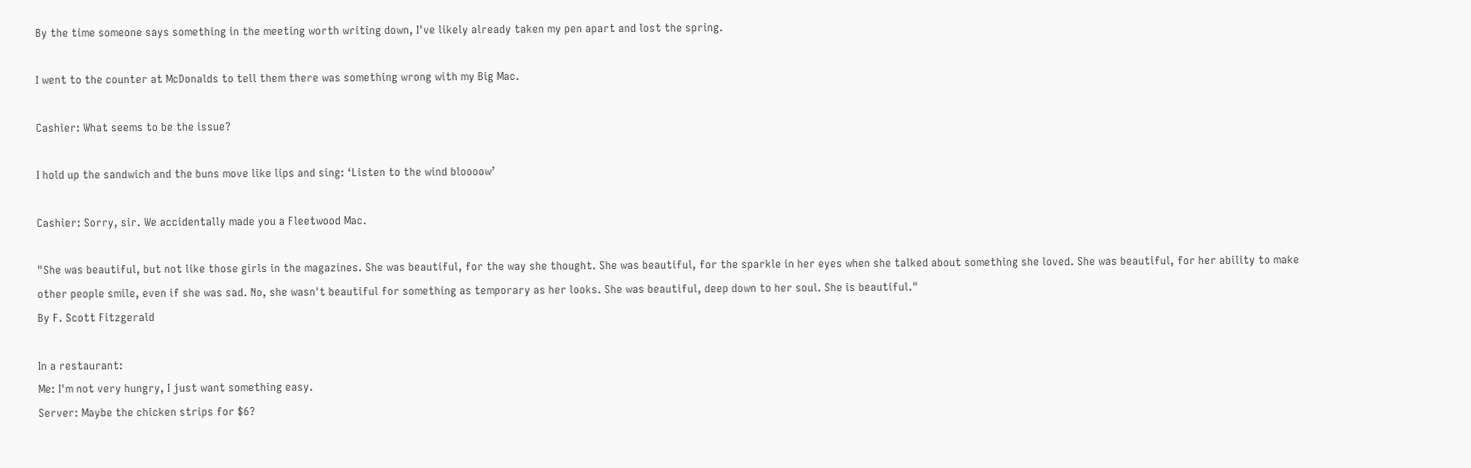By the time someone says something in the meeting worth writing down, I've likely already taken my pen apart and lost the spring.

I went to the counter at McDonalds to tell them there was something wrong with my Big Mac.

Cashier: What seems to be the issue?

I hold up the sandwich and the buns move like lips and sing: ‘Listen to the wind bloooow’

Cashier: Sorry, sir. We accidentally made you a Fleetwood Mac.

"She was beautiful, but not like those girls in the magazines. She was beautiful, for the way she thought. She was beautiful, for the sparkle in her eyes when she talked about something she loved. She was beautiful, for her ability to make other people smile, even if she was sad. No, she wasn't beautiful for something as temporary as her looks. She was beautiful, deep down to her soul. She is beautiful."
By F. Scott Fitzgerald

In a restaurant:
Me: I'm not very hungry, I just want something easy.
Server: Maybe the chicken strips for $6?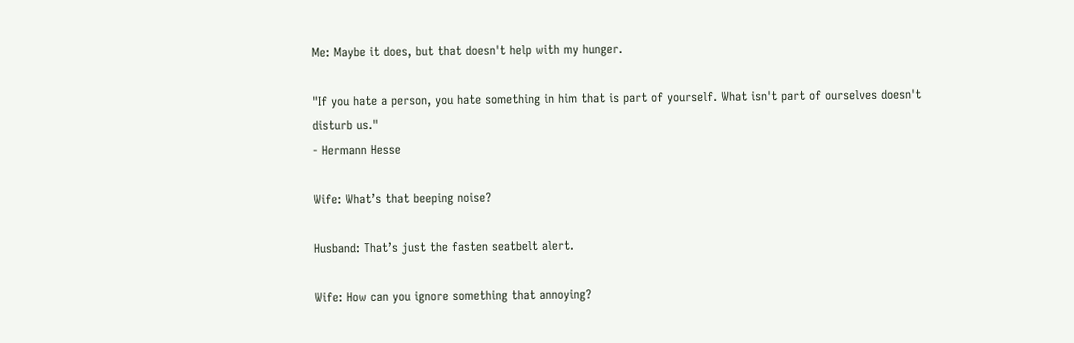Me: Maybe it does, but that doesn't help with my hunger.

"If you hate a person, you hate something in him that is part of yourself. What isn't part of ourselves doesn't disturb us."
- Hermann Hesse

Wife: What’s that beeping noise?

Husband: That’s just the fasten seatbelt alert.

Wife: How can you ignore something that annoying?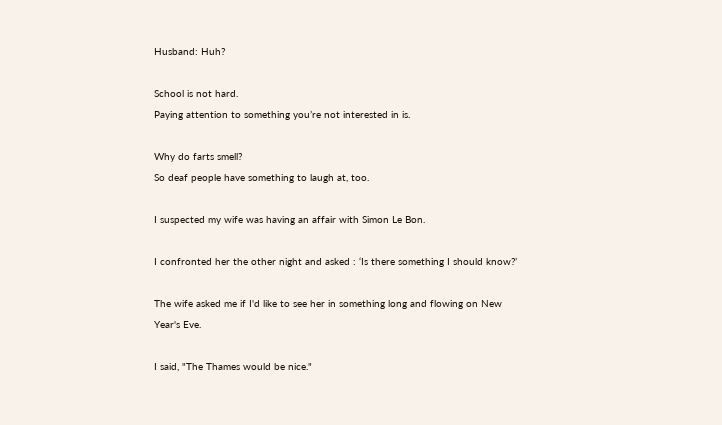Husband: Huh?

School is not hard.
Paying attention to something you’re not interested in is.

Why do farts smell?
So deaf people have something to laugh at, too.

I suspected my wife was having an affair with Simon Le Bon.

I confronted her the other night and asked : ‘Is there something I should know?’

The wife asked me if I'd like to see her in something long and flowing on New Year's Eve.

I said, "The Thames would be nice."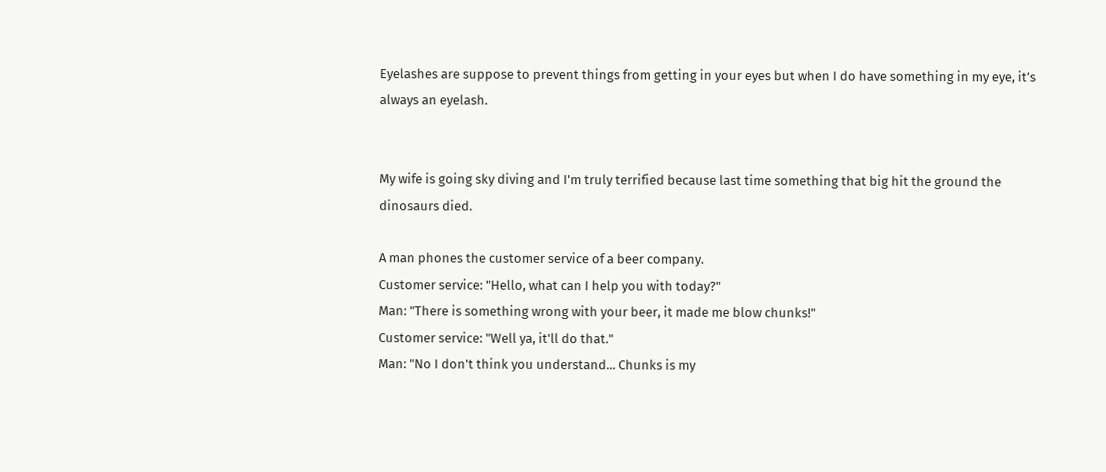Eyelashes are suppose to prevent things from getting in your eyes but when I do have something in my eye, it’s always an eyelash.


My wife is going sky diving and I'm truly terrified because last time something that big hit the ground the dinosaurs died.

A man phones the customer service of a beer company.
Customer service: "Hello, what can I help you with today?"
Man: "There is something wrong with your beer, it made me blow chunks!"
Customer service: "Well ya, it'll do that."
Man: "No I don't think you understand... Chunks is my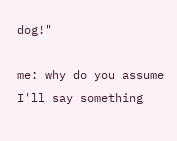dog!"

me: why do you assume I'll say something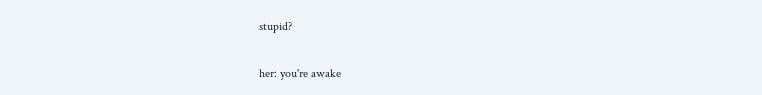stupid?

her: you're awake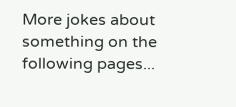More jokes about something on the following pages...